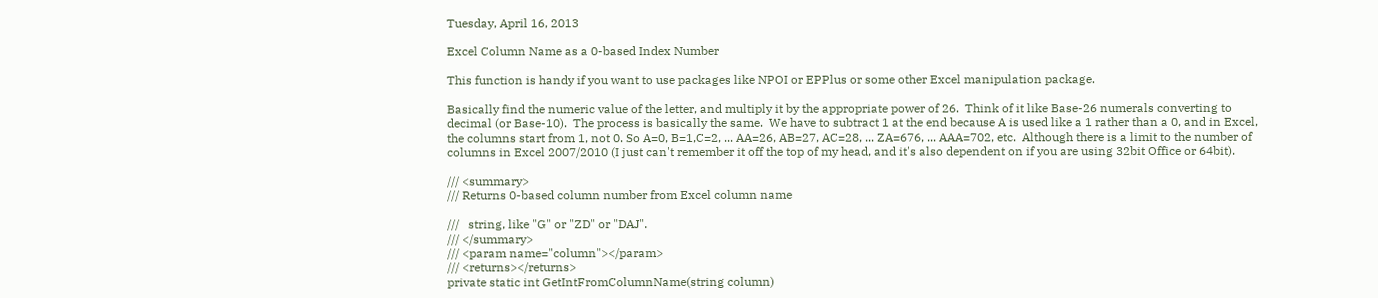Tuesday, April 16, 2013

Excel Column Name as a 0-based Index Number

This function is handy if you want to use packages like NPOI or EPPlus or some other Excel manipulation package.

Basically find the numeric value of the letter, and multiply it by the appropriate power of 26.  Think of it like Base-26 numerals converting to decimal (or Base-10).  The process is basically the same.  We have to subtract 1 at the end because A is used like a 1 rather than a 0, and in Excel, the columns start from 1, not 0. So A=0, B=1,C=2, ... AA=26, AB=27, AC=28, ... ZA=676, ... AAA=702, etc.  Although there is a limit to the number of columns in Excel 2007/2010 (I just can't remember it off the top of my head, and it's also dependent on if you are using 32bit Office or 64bit).

/// <summary>
/// Returns 0-based column number from Excel column name

///   string, like "G" or "ZD" or "DAJ".
/// </summary>
/// <param name="column"></param>
/// <returns></returns>
private static int GetIntFromColumnName(string column)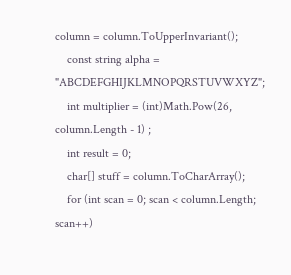column = column.ToUpperInvariant();
    const string alpha = "ABCDEFGHIJKLMNOPQRSTUVWXYZ";
    int multiplier = (int)Math.Pow(26, column.Length - 1) ;
    int result = 0;
    char[] stuff = column.ToCharArray();
    for (int scan = 0; scan < column.Length; scan++)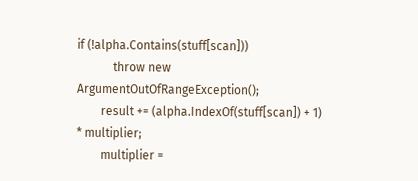if (!alpha.Contains(stuff[scan]))
            throw new ArgumentOutOfRangeException();
        result += (alpha.IndexOf(stuff[scan]) + 1) * multiplier;
        multiplier =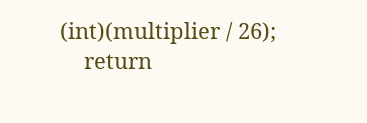(int)(multiplier / 26);
    return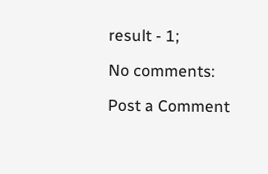result - 1;

No comments:

Post a Comment